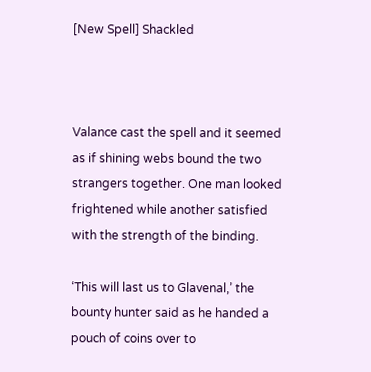[New Spell] Shackled



Valance cast the spell and it seemed as if shining webs bound the two strangers together. One man looked frightened while another satisfied with the strength of the binding.

‘This will last us to Glavenal,’ the bounty hunter said as he handed a pouch of coins over to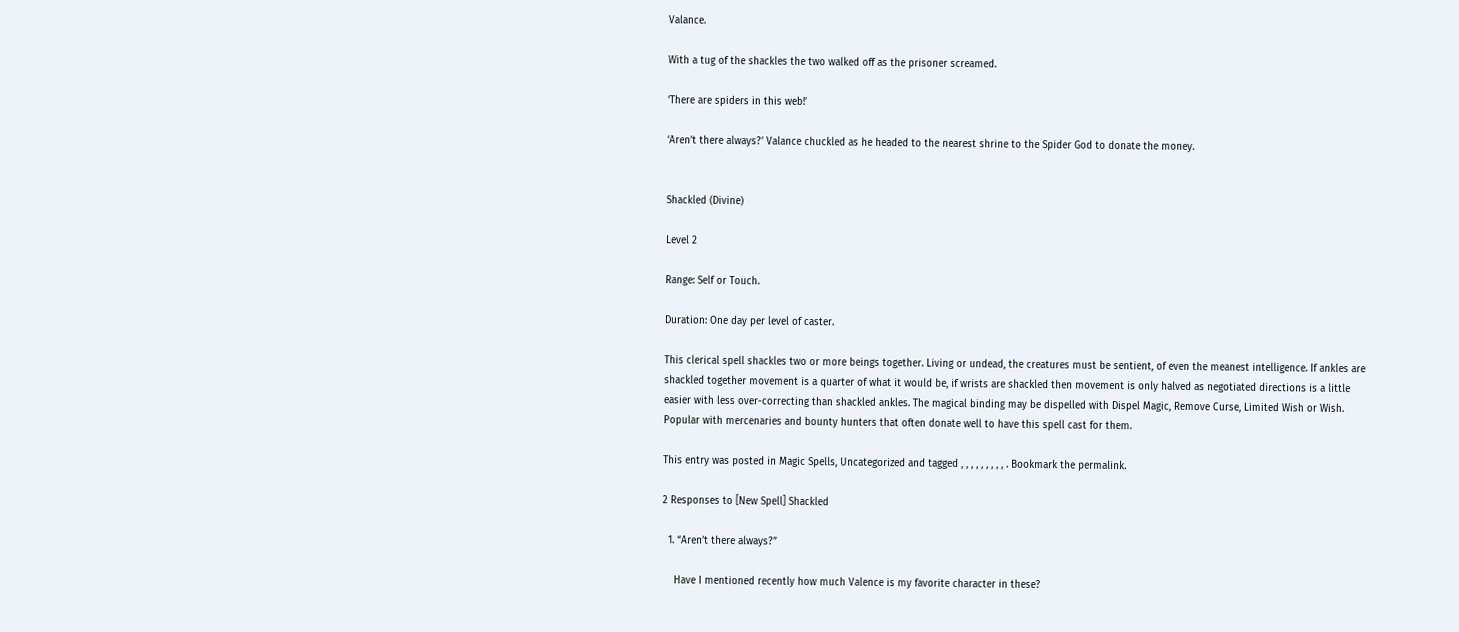Valance.

With a tug of the shackles the two walked off as the prisoner screamed.

‘There are spiders in this web!’

‘Aren’t there always?’ Valance chuckled as he headed to the nearest shrine to the Spider God to donate the money.


Shackled (Divine)

Level 2

Range: Self or Touch.

Duration: One day per level of caster.

This clerical spell shackles two or more beings together. Living or undead, the creatures must be sentient, of even the meanest intelligence. If ankles are shackled together movement is a quarter of what it would be, if wrists are shackled then movement is only halved as negotiated directions is a little easier with less over-correcting than shackled ankles. The magical binding may be dispelled with Dispel Magic, Remove Curse, Limited Wish or Wish. Popular with mercenaries and bounty hunters that often donate well to have this spell cast for them.

This entry was posted in Magic Spells, Uncategorized and tagged , , , , , , , , , . Bookmark the permalink.

2 Responses to [New Spell] Shackled

  1. “Aren’t there always?”

    Have I mentioned recently how much Valence is my favorite character in these?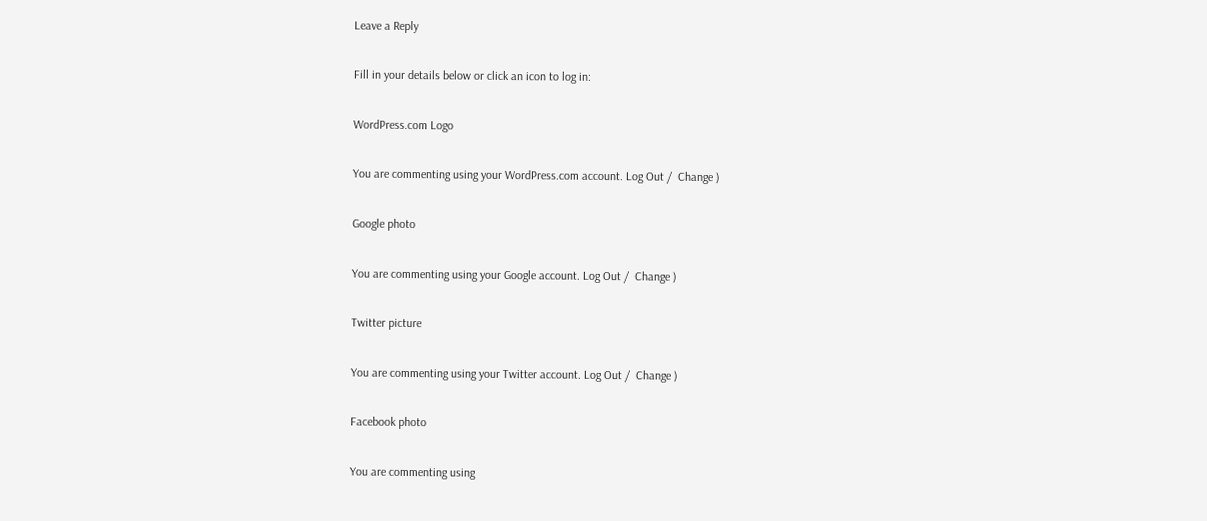Leave a Reply

Fill in your details below or click an icon to log in:

WordPress.com Logo

You are commenting using your WordPress.com account. Log Out /  Change )

Google photo

You are commenting using your Google account. Log Out /  Change )

Twitter picture

You are commenting using your Twitter account. Log Out /  Change )

Facebook photo

You are commenting using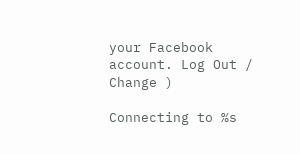your Facebook account. Log Out /  Change )

Connecting to %s